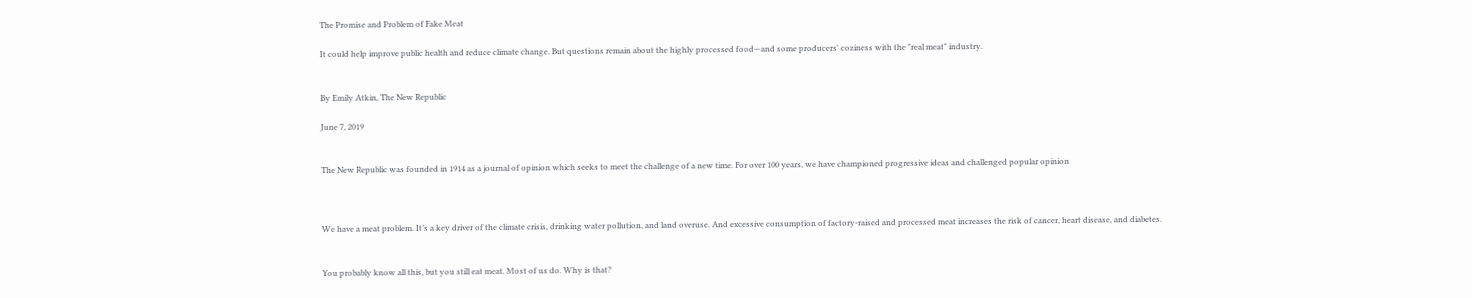The Promise and Problem of Fake Meat

It could help improve public health and reduce climate change. But questions remain about the highly processed food—and some producers' coziness with the "real meat" industry.


By Emily Atkin, The New Republic

June 7, 2019


The New Republic was founded in 1914 as a journal of opinion which seeks to meet the challenge of a new time. For over 100 years, we have championed progressive ideas and challenged popular opinion



We have a meat problem. It’s a key driver of the climate crisis, drinking water pollution, and land overuse. And excessive consumption of factory-raised and processed meat increases the risk of cancer, heart disease, and diabetes.


You probably know all this, but you still eat meat. Most of us do. Why is that?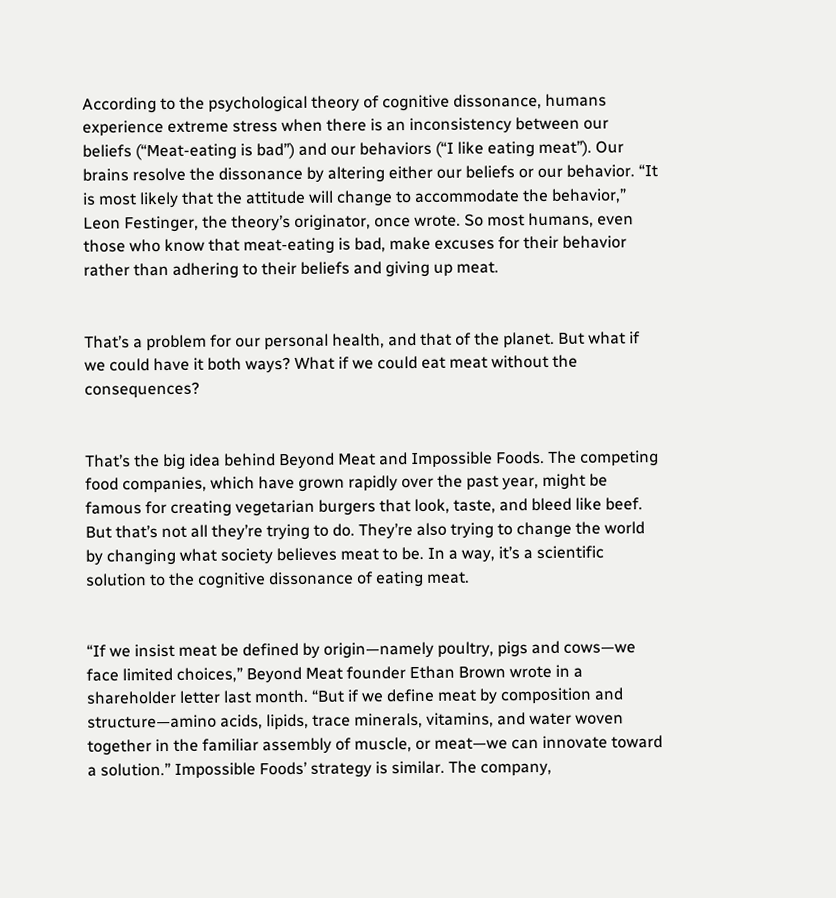According to the psychological theory of cognitive dissonance, humans experience extreme stress when there is an inconsistency between our beliefs (“Meat-eating is bad”) and our behaviors (“I like eating meat”). Our brains resolve the dissonance by altering either our beliefs or our behavior. “It is most likely that the attitude will change to accommodate the behavior,” Leon Festinger, the theory’s originator, once wrote. So most humans, even those who know that meat-eating is bad, make excuses for their behavior rather than adhering to their beliefs and giving up meat.


That’s a problem for our personal health, and that of the planet. But what if we could have it both ways? What if we could eat meat without the consequences?


That’s the big idea behind Beyond Meat and Impossible Foods. The competing food companies, which have grown rapidly over the past year, might be famous for creating vegetarian burgers that look, taste, and bleed like beef. But that’s not all they’re trying to do. They’re also trying to change the world by changing what society believes meat to be. In a way, it’s a scientific solution to the cognitive dissonance of eating meat.


“If we insist meat be defined by origin—namely poultry, pigs and cows—we face limited choices,” Beyond Meat founder Ethan Brown wrote in a shareholder letter last month. “But if we define meat by composition and structure—amino acids, lipids, trace minerals, vitamins, and water woven together in the familiar assembly of muscle, or meat—we can innovate toward a solution.” Impossible Foods’ strategy is similar. The company,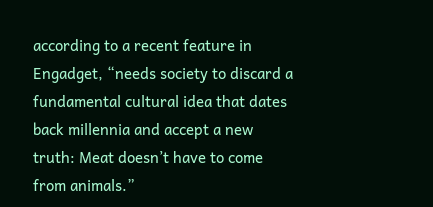according to a recent feature in Engadget, “needs society to discard a fundamental cultural idea that dates back millennia and accept a new truth: Meat doesn’t have to come from animals.”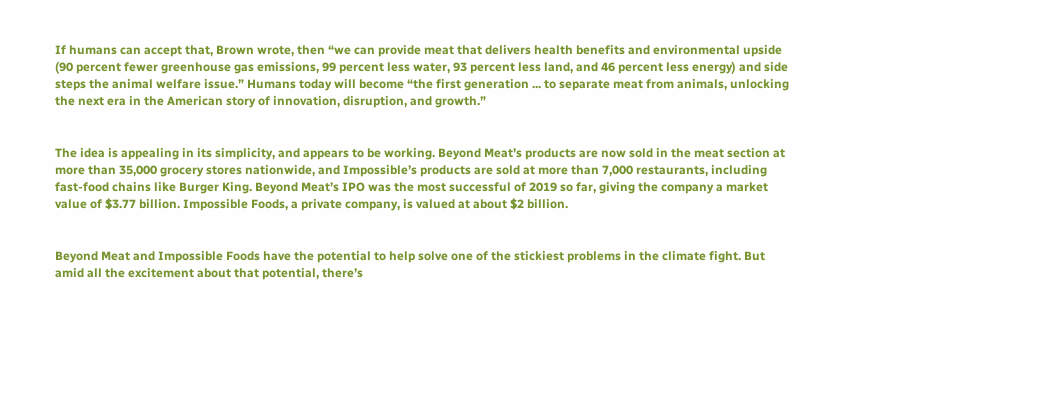If humans can accept that, Brown wrote, then “we can provide meat that delivers health benefits and environmental upside (90 percent fewer greenhouse gas emissions, 99 percent less water, 93 percent less land, and 46 percent less energy) and side steps the animal welfare issue.” Humans today will become “the first generation ... to separate meat from animals, unlocking the next era in the American story of innovation, disruption, and growth.”


The idea is appealing in its simplicity, and appears to be working. Beyond Meat’s products are now sold in the meat section at more than 35,000 grocery stores nationwide, and Impossible’s products are sold at more than 7,000 restaurants, including fast-food chains like Burger King. Beyond Meat’s IPO was the most successful of 2019 so far, giving the company a market value of $3.77 billion. Impossible Foods, a private company, is valued at about $2 billion.


Beyond Meat and Impossible Foods have the potential to help solve one of the stickiest problems in the climate fight. But amid all the excitement about that potential, there’s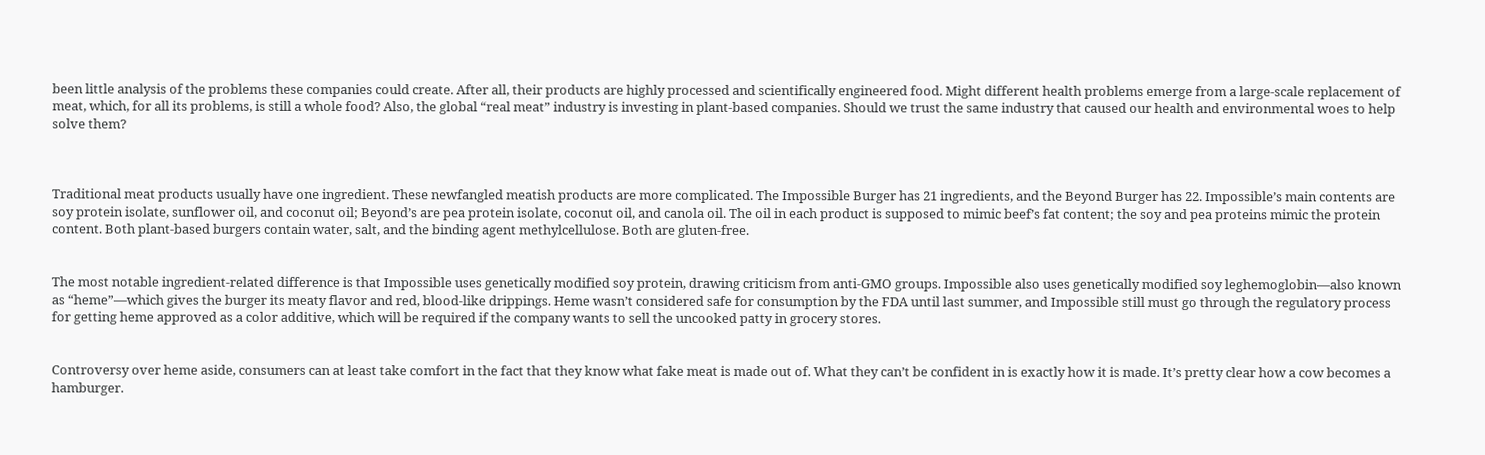been little analysis of the problems these companies could create. After all, their products are highly processed and scientifically engineered food. Might different health problems emerge from a large-scale replacement of meat, which, for all its problems, is still a whole food? Also, the global “real meat” industry is investing in plant-based companies. Should we trust the same industry that caused our health and environmental woes to help solve them?



Traditional meat products usually have one ingredient. These newfangled meatish products are more complicated. The Impossible Burger has 21 ingredients, and the Beyond Burger has 22. Impossible’s main contents are soy protein isolate, sunflower oil, and coconut oil; Beyond’s are pea protein isolate, coconut oil, and canola oil. The oil in each product is supposed to mimic beef’s fat content; the soy and pea proteins mimic the protein content. Both plant-based burgers contain water, salt, and the binding agent methylcellulose. Both are gluten-free.


The most notable ingredient-related difference is that Impossible uses genetically modified soy protein, drawing criticism from anti-GMO groups. Impossible also uses genetically modified soy leghemoglobin—also known as “heme”—which gives the burger its meaty flavor and red, blood-like drippings. Heme wasn’t considered safe for consumption by the FDA until last summer, and Impossible still must go through the regulatory process for getting heme approved as a color additive, which will be required if the company wants to sell the uncooked patty in grocery stores.


Controversy over heme aside, consumers can at least take comfort in the fact that they know what fake meat is made out of. What they can’t be confident in is exactly how it is made. It’s pretty clear how a cow becomes a hamburger.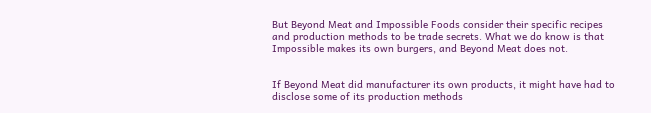But Beyond Meat and Impossible Foods consider their specific recipes and production methods to be trade secrets. What we do know is that Impossible makes its own burgers, and Beyond Meat does not.


If Beyond Meat did manufacturer its own products, it might have had to disclose some of its production methods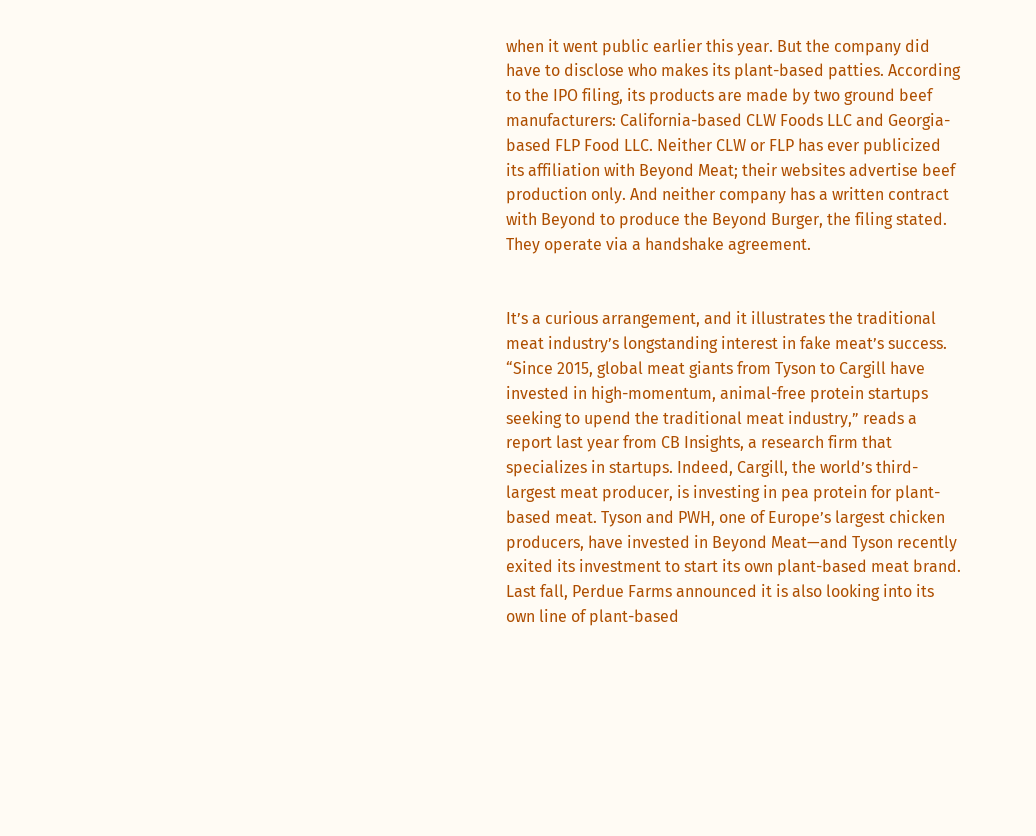when it went public earlier this year. But the company did have to disclose who makes its plant-based patties. According to the IPO filing, its products are made by two ground beef manufacturers: California-based CLW Foods LLC and Georgia-based FLP Food LLC. Neither CLW or FLP has ever publicized its affiliation with Beyond Meat; their websites advertise beef production only. And neither company has a written contract with Beyond to produce the Beyond Burger, the filing stated. They operate via a handshake agreement.


It’s a curious arrangement, and it illustrates the traditional meat industry’s longstanding interest in fake meat’s success. “Since 2015, global meat giants from Tyson to Cargill have invested in high-momentum, animal-free protein startups seeking to upend the traditional meat industry,” reads a report last year from CB Insights, a research firm that specializes in startups. Indeed, Cargill, the world’s third-largest meat producer, is investing in pea protein for plant-based meat. Tyson and PWH, one of Europe’s largest chicken producers, have invested in Beyond Meat—and Tyson recently exited its investment to start its own plant-based meat brand. Last fall, Perdue Farms announced it is also looking into its own line of plant-based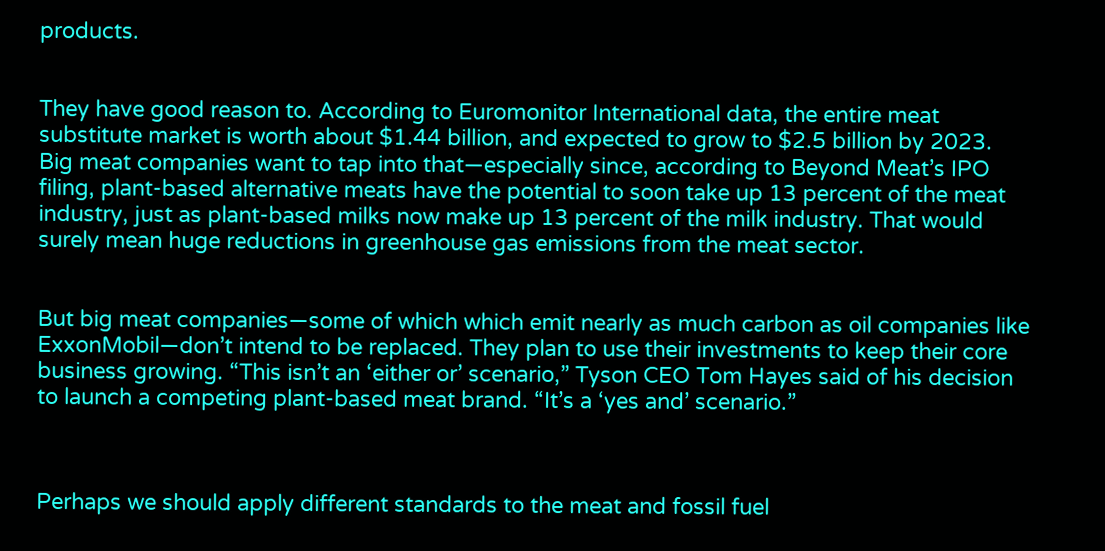products.


They have good reason to. According to Euromonitor International data, the entire meat substitute market is worth about $1.44 billion, and expected to grow to $2.5 billion by 2023. Big meat companies want to tap into that—especially since, according to Beyond Meat’s IPO filing, plant-based alternative meats have the potential to soon take up 13 percent of the meat industry, just as plant-based milks now make up 13 percent of the milk industry. That would surely mean huge reductions in greenhouse gas emissions from the meat sector.


But big meat companies—some of which which emit nearly as much carbon as oil companies like ExxonMobil—don’t intend to be replaced. They plan to use their investments to keep their core business growing. “This isn’t an ‘either or’ scenario,” Tyson CEO Tom Hayes said of his decision to launch a competing plant-based meat brand. “It’s a ‘yes and’ scenario.”



Perhaps we should apply different standards to the meat and fossil fuel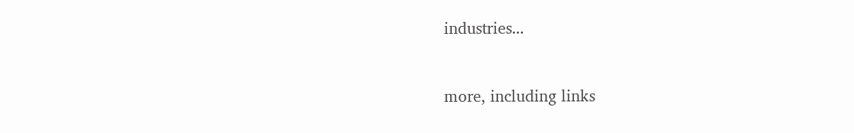industries...


more, including links